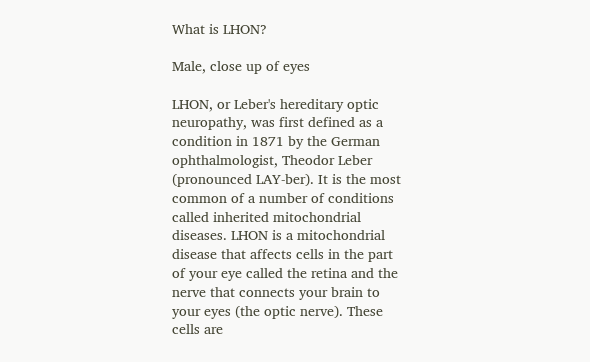What is LHON?

Male, close up of eyes

LHON, or Leber's hereditary optic neuropathy, was first defined as a condition in 1871 by the German ophthalmologist, Theodor Leber (pronounced LAY-ber). It is the most common of a number of conditions called inherited mitochondrial diseases. LHON is a mitochondrial disease that affects cells in the part of your eye called the retina and the nerve that connects your brain to your eyes (the optic nerve). These cells are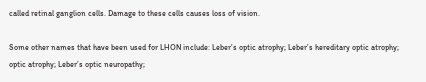called retinal ganglion cells. Damage to these cells causes loss of vision.

Some other names that have been used for LHON include: Leber’s optic atrophy; Leber’s hereditary optic atrophy; optic atrophy; Leber’s optic neuropathy;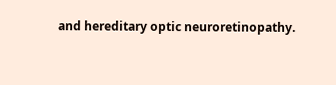and hereditary optic neuroretinopathy.